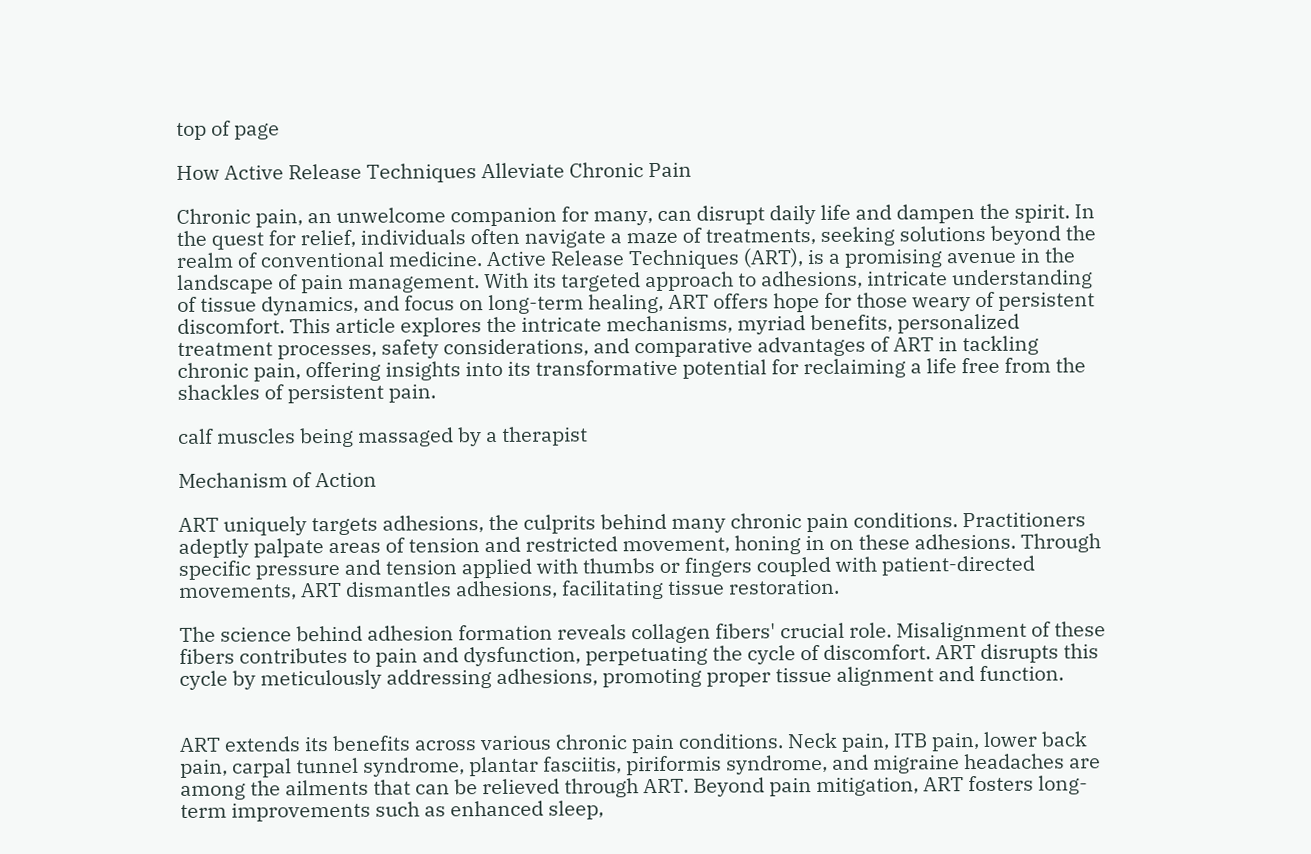top of page

How Active Release Techniques Alleviate Chronic Pain

Chronic pain, an unwelcome companion for many, can disrupt daily life and dampen the spirit. In the quest for relief, individuals often navigate a maze of treatments, seeking solutions beyond the realm of conventional medicine. Active Release Techniques (ART), is a promising avenue in the landscape of pain management. With its targeted approach to adhesions, intricate understanding of tissue dynamics, and focus on long-term healing, ART offers hope for those weary of persistent discomfort. This article explores the intricate mechanisms, myriad benefits, personalized treatment processes, safety considerations, and comparative advantages of ART in tackling chronic pain, offering insights into its transformative potential for reclaiming a life free from the shackles of persistent pain.

calf muscles being massaged by a therapist

Mechanism of Action

ART uniquely targets adhesions, the culprits behind many chronic pain conditions. Practitioners adeptly palpate areas of tension and restricted movement, honing in on these adhesions. Through specific pressure and tension applied with thumbs or fingers coupled with patient-directed movements, ART dismantles adhesions, facilitating tissue restoration.

The science behind adhesion formation reveals collagen fibers' crucial role. Misalignment of these fibers contributes to pain and dysfunction, perpetuating the cycle of discomfort. ART disrupts this cycle by meticulously addressing adhesions, promoting proper tissue alignment and function.


ART extends its benefits across various chronic pain conditions. Neck pain, ITB pain, lower back pain, carpal tunnel syndrome, plantar fasciitis, piriformis syndrome, and migraine headaches are among the ailments that can be relieved through ART. Beyond pain mitigation, ART fosters long-term improvements such as enhanced sleep,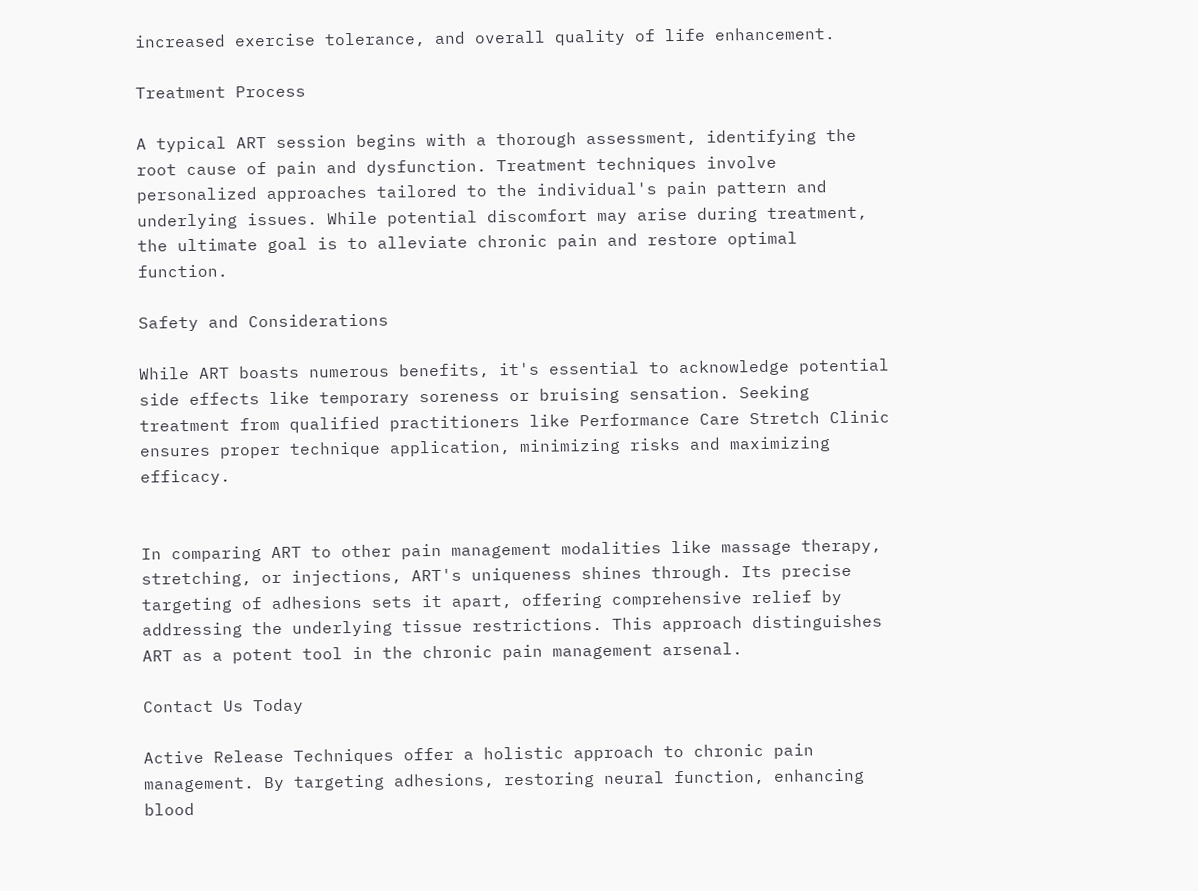increased exercise tolerance, and overall quality of life enhancement.

Treatment Process

A typical ART session begins with a thorough assessment, identifying the root cause of pain and dysfunction. Treatment techniques involve personalized approaches tailored to the individual's pain pattern and underlying issues. While potential discomfort may arise during treatment, the ultimate goal is to alleviate chronic pain and restore optimal function.

Safety and Considerations

While ART boasts numerous benefits, it's essential to acknowledge potential side effects like temporary soreness or bruising sensation. Seeking treatment from qualified practitioners like Performance Care Stretch Clinic ensures proper technique application, minimizing risks and maximizing efficacy.


In comparing ART to other pain management modalities like massage therapy, stretching, or injections, ART's uniqueness shines through. Its precise targeting of adhesions sets it apart, offering comprehensive relief by addressing the underlying tissue restrictions. This approach distinguishes ART as a potent tool in the chronic pain management arsenal.

Contact Us Today

Active Release Techniques offer a holistic approach to chronic pain management. By targeting adhesions, restoring neural function, enhancing blood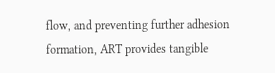flow, and preventing further adhesion formation, ART provides tangible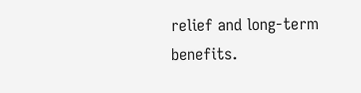relief and long-term benefits.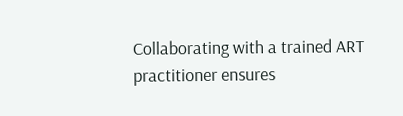Collaborating with a trained ART practitioner ensures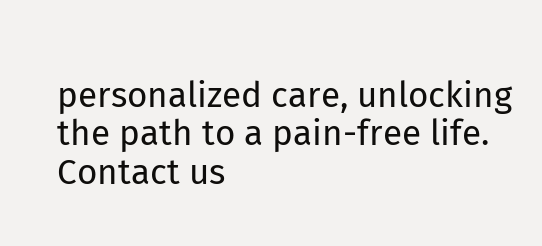personalized care, unlocking the path to a pain-free life. Contact us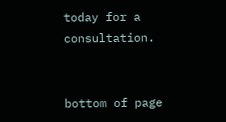today for a consultation.


bottom of page